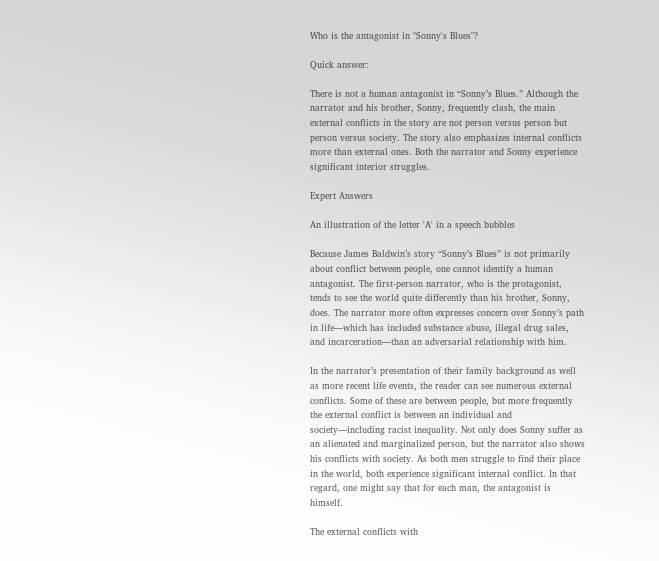Who is the antagonist in "Sonny's Blues"?

Quick answer:

There is not a human antagonist in “Sonny’s Blues.” Although the narrator and his brother, Sonny, frequently clash, the main external conflicts in the story are not person versus person but person versus society. The story also emphasizes internal conflicts more than external ones. Both the narrator and Sonny experience significant interior struggles.

Expert Answers

An illustration of the letter 'A' in a speech bubbles

Because James Baldwin’s story “Sonny’s Blues” is not primarily about conflict between people, one cannot identify a human antagonist. The first-person narrator, who is the protagonist, tends to see the world quite differently than his brother, Sonny, does. The narrator more often expresses concern over Sonny’s path in life—which has included substance abuse, illegal drug sales, and incarceration—than an adversarial relationship with him.

In the narrator’s presentation of their family background as well as more recent life events, the reader can see numerous external conflicts. Some of these are between people, but more frequently the external conflict is between an individual and society—including racist inequality. Not only does Sonny suffer as an alienated and marginalized person, but the narrator also shows his conflicts with society. As both men struggle to find their place in the world, both experience significant internal conflict. In that regard, one might say that for each man, the antagonist is himself.

The external conflicts with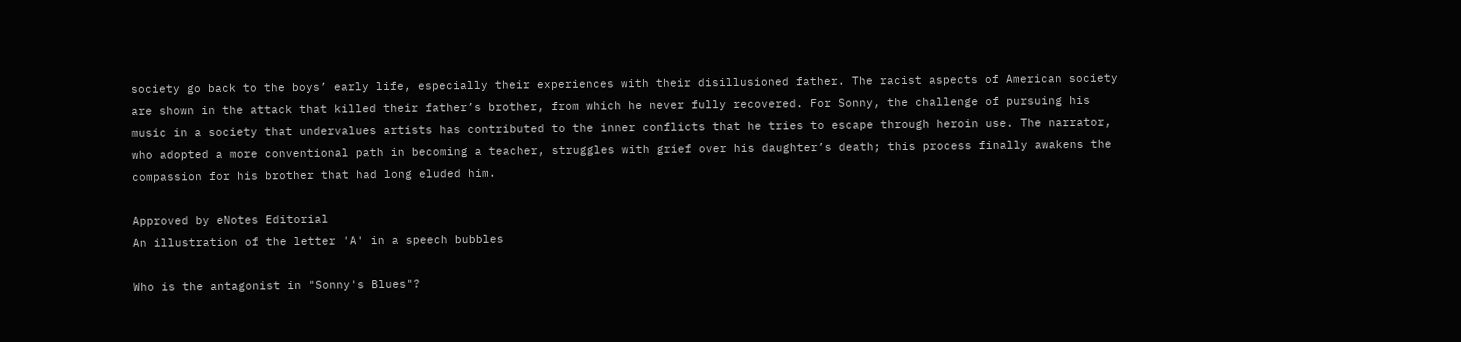society go back to the boys’ early life, especially their experiences with their disillusioned father. The racist aspects of American society are shown in the attack that killed their father’s brother, from which he never fully recovered. For Sonny, the challenge of pursuing his music in a society that undervalues artists has contributed to the inner conflicts that he tries to escape through heroin use. The narrator, who adopted a more conventional path in becoming a teacher, struggles with grief over his daughter’s death; this process finally awakens the compassion for his brother that had long eluded him.

Approved by eNotes Editorial
An illustration of the letter 'A' in a speech bubbles

Who is the antagonist in "Sonny's Blues"?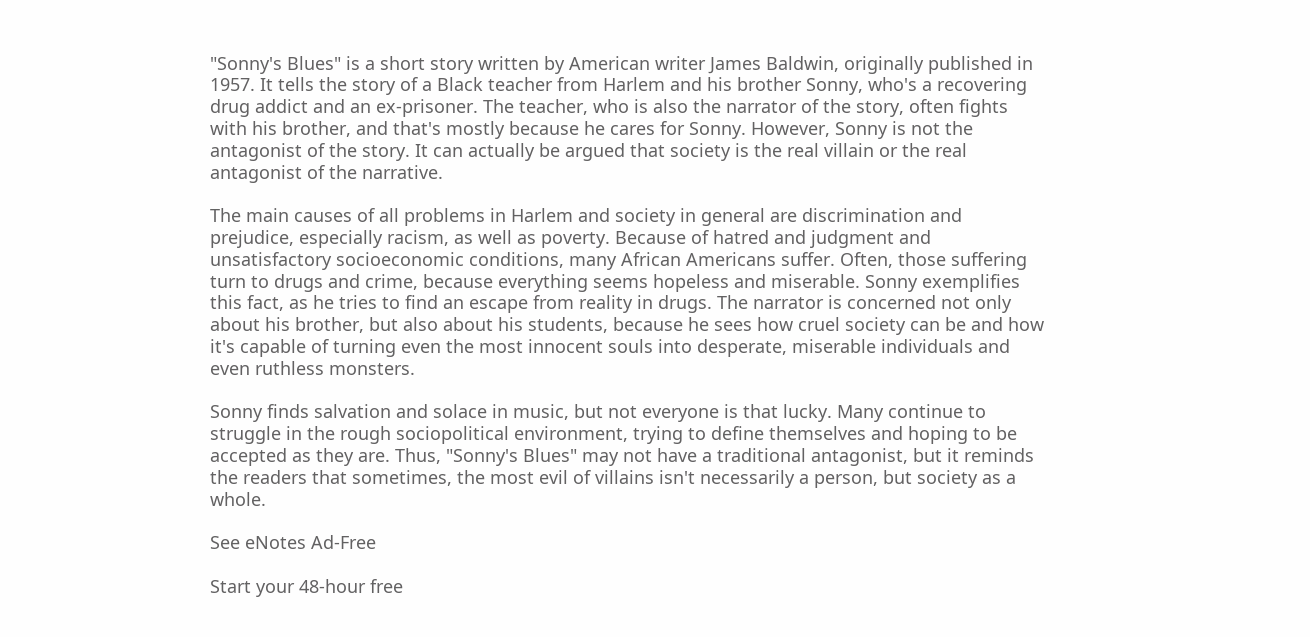"Sonny's Blues" is a short story written by American writer James Baldwin, originally published in 1957. It tells the story of a Black teacher from Harlem and his brother Sonny, who's a recovering drug addict and an ex-prisoner. The teacher, who is also the narrator of the story, often fights with his brother, and that's mostly because he cares for Sonny. However, Sonny is not the antagonist of the story. It can actually be argued that society is the real villain or the real antagonist of the narrative.

The main causes of all problems in Harlem and society in general are discrimination and prejudice, especially racism, as well as poverty. Because of hatred and judgment and unsatisfactory socioeconomic conditions, many African Americans suffer. Often, those suffering turn to drugs and crime, because everything seems hopeless and miserable. Sonny exemplifies this fact, as he tries to find an escape from reality in drugs. The narrator is concerned not only about his brother, but also about his students, because he sees how cruel society can be and how it's capable of turning even the most innocent souls into desperate, miserable individuals and even ruthless monsters.

Sonny finds salvation and solace in music, but not everyone is that lucky. Many continue to struggle in the rough sociopolitical environment, trying to define themselves and hoping to be accepted as they are. Thus, "Sonny's Blues" may not have a traditional antagonist, but it reminds the readers that sometimes, the most evil of villains isn't necessarily a person, but society as a whole.

See eNotes Ad-Free

Start your 48-hour free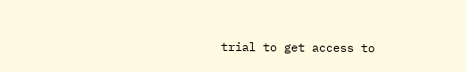trial to get access to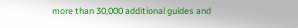more than 30,000 additional guides and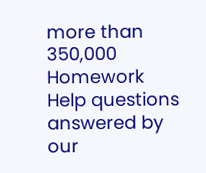more than 350,000 Homework Help questions answered by our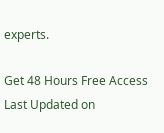experts.

Get 48 Hours Free Access
Last Updated on